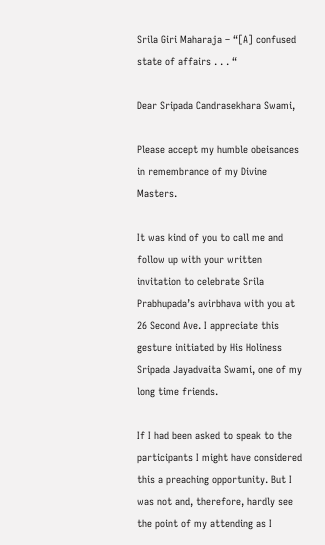Srila Giri Maharaja – “[A] confused state of affairs . . . “

Dear Sripada Candrasekhara Swami,

Please accept my humble obeisances in remembrance of my Divine Masters.

It was kind of you to call me and follow up with your written invitation to celebrate Srila Prabhupada’s avirbhava with you at 26 Second Ave. I appreciate this gesture initiated by His Holiness Sripada Jayadvaita Swami, one of my long time friends.

If I had been asked to speak to the participants I might have considered this a preaching opportunity. But I was not and, therefore, hardly see the point of my attending as I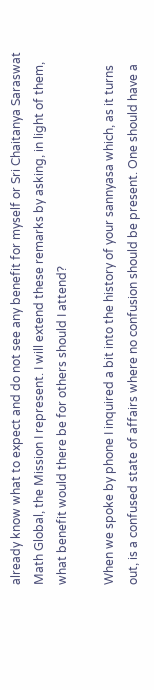already know what to expect and do not see any benefit for myself or Sri Chaitanya Saraswat Math Global, the Mission I represent. I will extend these remarks by asking, in light of them, what benefit would there be for others should I attend?

When we spoke by phone I inquired a bit into the history of your sannyasa which, as it turns out, is a confused state of affairs where no confusion should be present. One should have a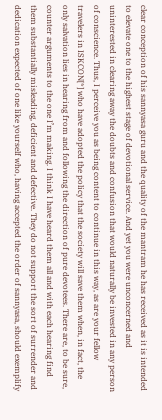clear conception of his sannyasa guru and the quality of the mantram he has received as it is intended to elevate one to the highest stage of devotional service. And yet you were unconcerned and uninterested in clearing away the doubts and confusion that would naturally be invested in any person of conscience. Thus, I perceive you as being content to continue in this way, as are your fellow travelers in ISKCON[*] who have adopted the policy that the society will save them when, in fact, the only salvation lies in hearing from and following the direction of pure devotees. There are, to be sure, counter arguments to the one I’m making. I think I have heard them all and with each hearing find them substantially misleading, deficient and defective. They do not support the sort of surrender and dedication expected of one like yourself who, having accepted the order of sannyasa, should exemplify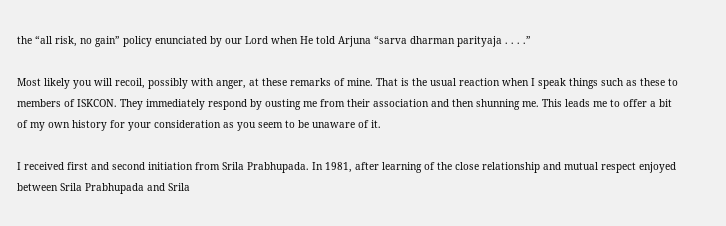the “all risk, no gain” policy enunciated by our Lord when He told Arjuna “sarva dharman parityaja . . . .”

Most likely you will recoil, possibly with anger, at these remarks of mine. That is the usual reaction when I speak things such as these to members of ISKCON. They immediately respond by ousting me from their association and then shunning me. This leads me to offer a bit of my own history for your consideration as you seem to be unaware of it.

I received first and second initiation from Srila Prabhupada. In 1981, after learning of the close relationship and mutual respect enjoyed between Srila Prabhupada and Srila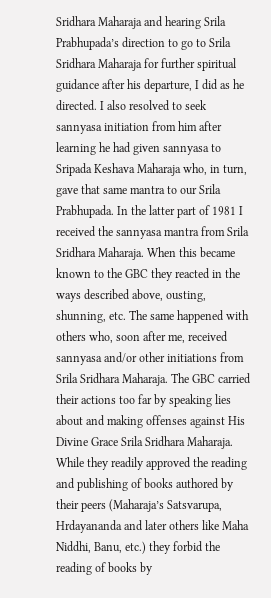Sridhara Maharaja and hearing Srila Prabhupada’s direction to go to Srila Sridhara Maharaja for further spiritual guidance after his departure, I did as he directed. I also resolved to seek sannyasa initiation from him after learning he had given sannyasa to Sripada Keshava Maharaja who, in turn, gave that same mantra to our Srila Prabhupada. In the latter part of 1981 I received the sannyasa mantra from Srila Sridhara Maharaja. When this became known to the GBC they reacted in the ways described above, ousting, shunning, etc. The same happened with others who, soon after me, received sannyasa and/or other initiations from Srila Sridhara Maharaja. The GBC carried their actions too far by speaking lies about and making offenses against His Divine Grace Srila Sridhara Maharaja. While they readily approved the reading and publishing of books authored by their peers (Maharaja’s Satsvarupa, Hrdayananda and later others like Maha Niddhi, Banu, etc.) they forbid the reading of books by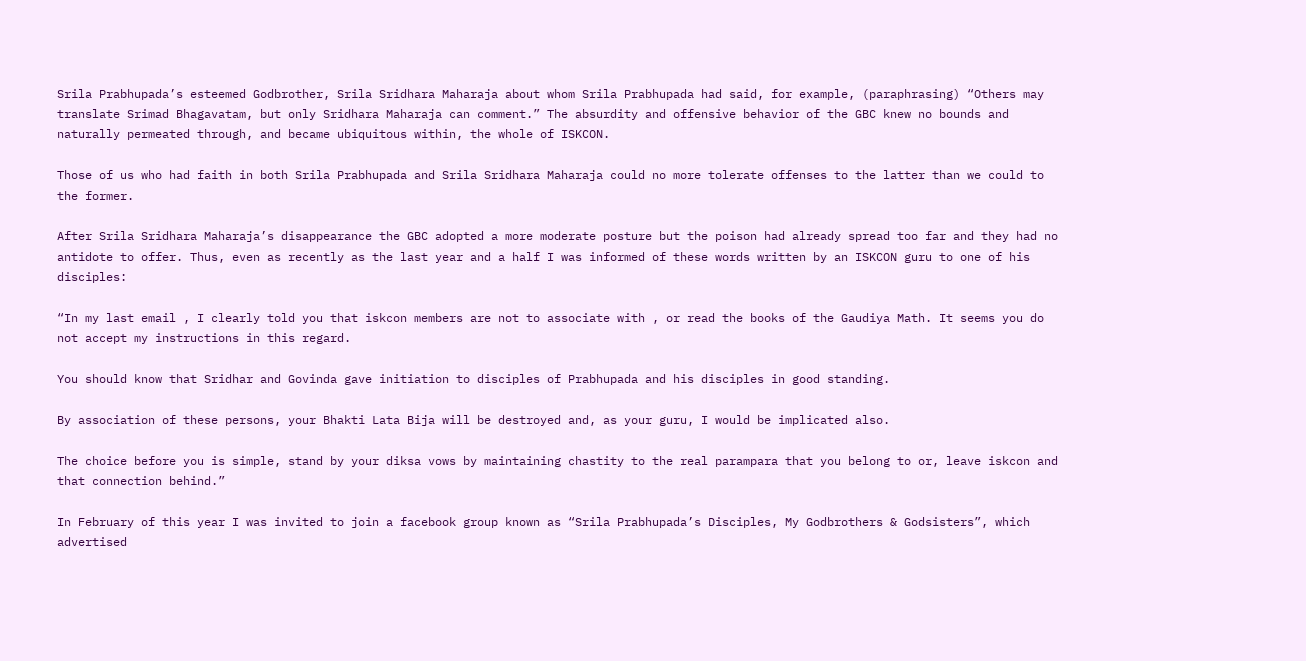Srila Prabhupada’s esteemed Godbrother, Srila Sridhara Maharaja about whom Srila Prabhupada had said, for example, (paraphrasing) “Others may translate Srimad Bhagavatam, but only Sridhara Maharaja can comment.” The absurdity and offensive behavior of the GBC knew no bounds and naturally permeated through, and became ubiquitous within, the whole of ISKCON.

Those of us who had faith in both Srila Prabhupada and Srila Sridhara Maharaja could no more tolerate offenses to the latter than we could to the former.

After Srila Sridhara Maharaja’s disappearance the GBC adopted a more moderate posture but the poison had already spread too far and they had no antidote to offer. Thus, even as recently as the last year and a half I was informed of these words written by an ISKCON guru to one of his disciples:

“In my last email , I clearly told you that iskcon members are not to associate with , or read the books of the Gaudiya Math. It seems you do not accept my instructions in this regard.

You should know that Sridhar and Govinda gave initiation to disciples of Prabhupada and his disciples in good standing.

By association of these persons, your Bhakti Lata Bija will be destroyed and, as your guru, I would be implicated also.

The choice before you is simple, stand by your diksa vows by maintaining chastity to the real parampara that you belong to or, leave iskcon and that connection behind.”

In February of this year I was invited to join a facebook group known as “Srila Prabhupada’s Disciples, My Godbrothers & Godsisters”, which advertised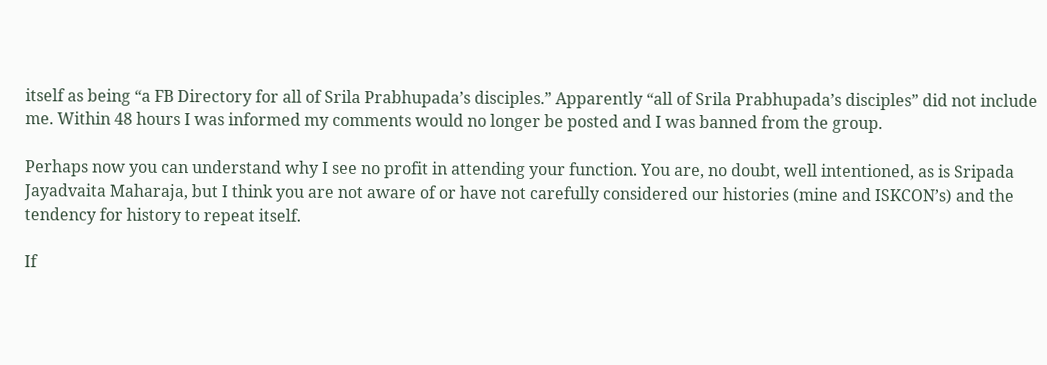itself as being “a FB Directory for all of Srila Prabhupada’s disciples.” Apparently “all of Srila Prabhupada’s disciples” did not include me. Within 48 hours I was informed my comments would no longer be posted and I was banned from the group.

Perhaps now you can understand why I see no profit in attending your function. You are, no doubt, well intentioned, as is Sripada Jayadvaita Maharaja, but I think you are not aware of or have not carefully considered our histories (mine and ISKCON’s) and the tendency for history to repeat itself.

If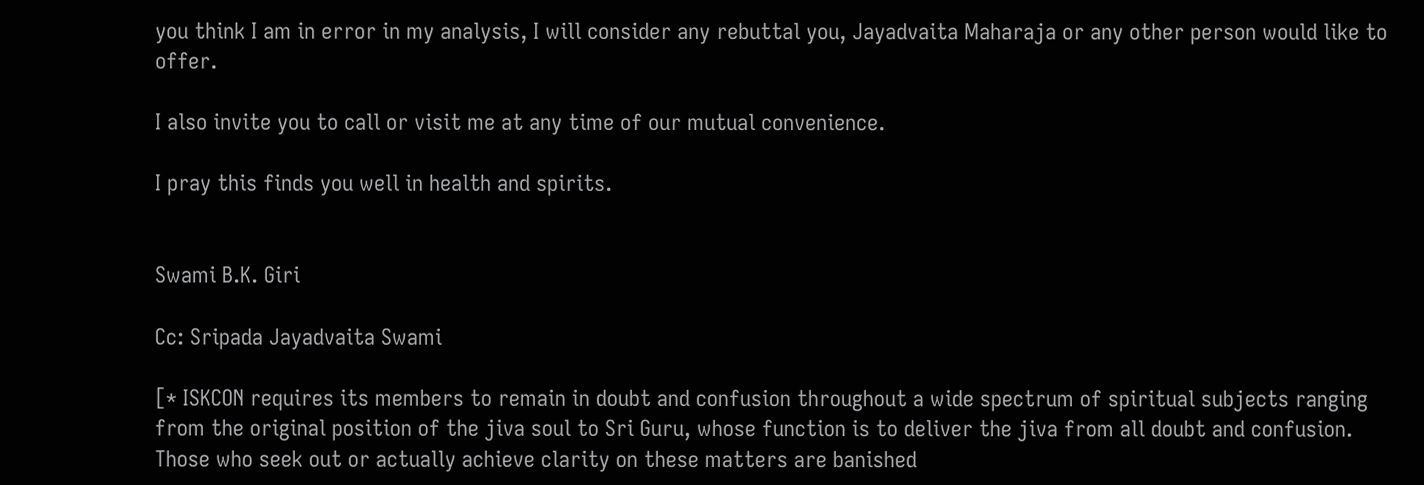you think I am in error in my analysis, I will consider any rebuttal you, Jayadvaita Maharaja or any other person would like to offer.

I also invite you to call or visit me at any time of our mutual convenience.

I pray this finds you well in health and spirits.


Swami B.K. Giri

Cc: Sripada Jayadvaita Swami

[* ISKCON requires its members to remain in doubt and confusion throughout a wide spectrum of spiritual subjects ranging from the original position of the jiva soul to Sri Guru, whose function is to deliver the jiva from all doubt and confusion. Those who seek out or actually achieve clarity on these matters are banished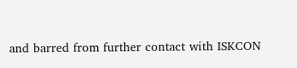and barred from further contact with ISKCON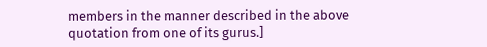members in the manner described in the above quotation from one of its gurus.]